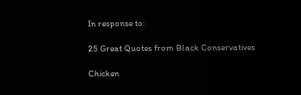In response to:

25 Great Quotes from Black Conservatives

Chicken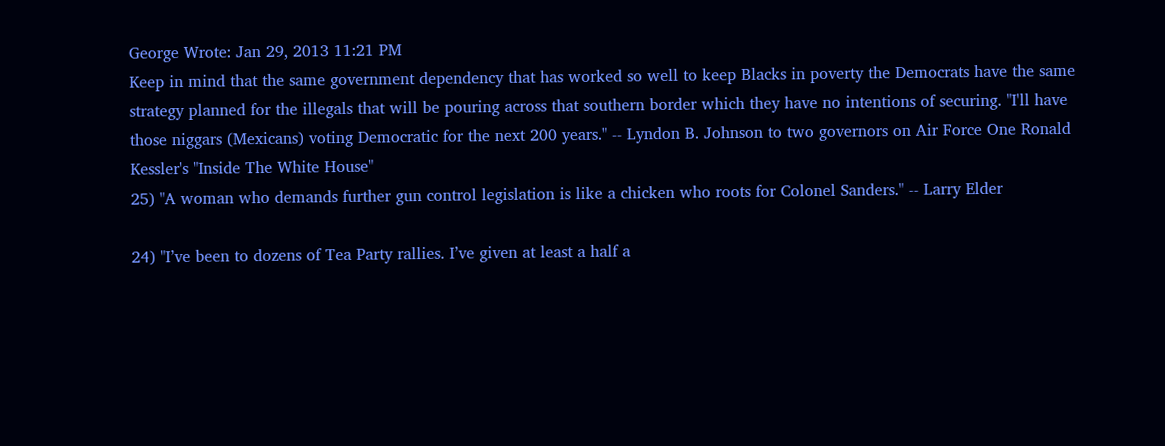George Wrote: Jan 29, 2013 11:21 PM
Keep in mind that the same government dependency that has worked so well to keep Blacks in poverty the Democrats have the same strategy planned for the illegals that will be pouring across that southern border which they have no intentions of securing. "I'll have those niggars (Mexicans) voting Democratic for the next 200 years." -- Lyndon B. Johnson to two governors on Air Force One Ronald Kessler's "Inside The White House"
25) "A woman who demands further gun control legislation is like a chicken who roots for Colonel Sanders." -- Larry Elder

24) "I’ve been to dozens of Tea Party rallies. I’ve given at least a half a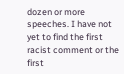dozen or more speeches. I have not yet to find the first racist comment or the first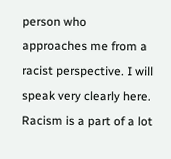person who approaches me from a racist perspective. I will speak very clearly here. Racism is a part of a lot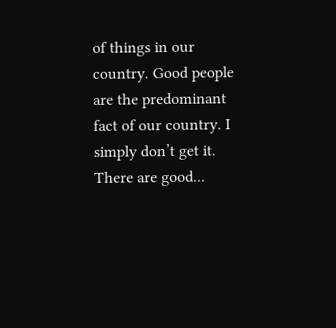of things in our country. Good people are the predominant fact of our country. I simply don’t get it. There are good...